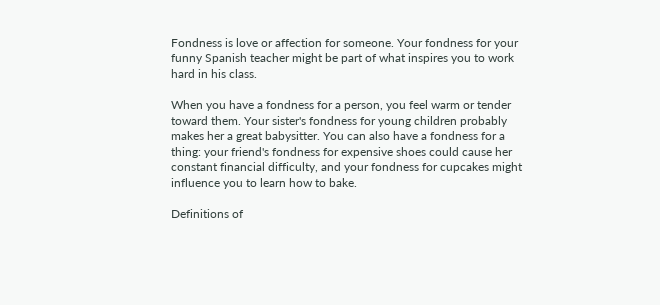Fondness is love or affection for someone. Your fondness for your funny Spanish teacher might be part of what inspires you to work hard in his class.

When you have a fondness for a person, you feel warm or tender toward them. Your sister's fondness for young children probably makes her a great babysitter. You can also have a fondness for a thing: your friend's fondness for expensive shoes could cause her constant financial difficulty, and your fondness for cupcakes might influence you to learn how to bake.

Definitions of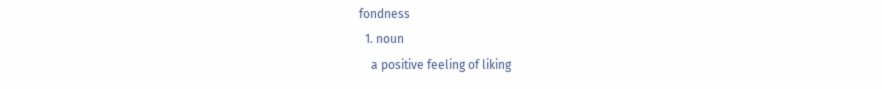fondness
  1. noun
    a positive feeling of liking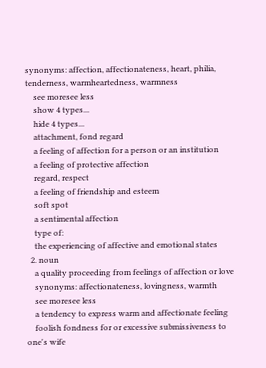synonyms: affection, affectionateness, heart, philia, tenderness, warmheartedness, warmness
    see moresee less
    show 4 types...
    hide 4 types...
    attachment, fond regard
    a feeling of affection for a person or an institution
    a feeling of protective affection
    regard, respect
    a feeling of friendship and esteem
    soft spot
    a sentimental affection
    type of:
    the experiencing of affective and emotional states
  2. noun
    a quality proceeding from feelings of affection or love
    synonyms: affectionateness, lovingness, warmth
    see moresee less
    a tendency to express warm and affectionate feeling
    foolish fondness for or excessive submissiveness to one's wife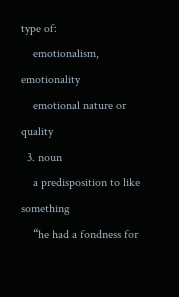type of:
    emotionalism, emotionality
    emotional nature or quality
  3. noun
    a predisposition to like something
    “he had a fondness for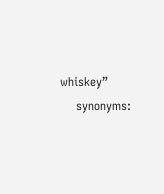whiskey”
    synonyms: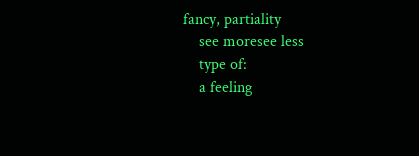fancy, partiality
    see moresee less
    type of:
    a feeling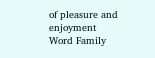of pleasure and enjoyment
Word Family